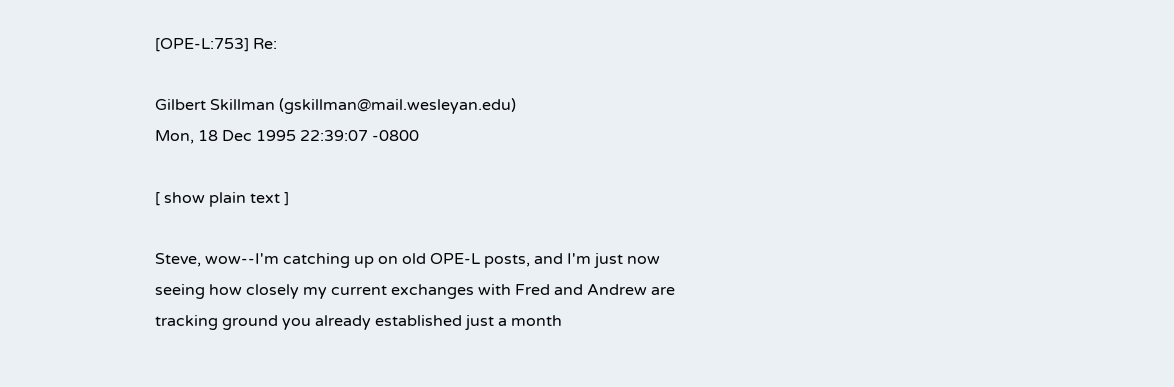[OPE-L:753] Re:

Gilbert Skillman (gskillman@mail.wesleyan.edu)
Mon, 18 Dec 1995 22:39:07 -0800

[ show plain text ]

Steve, wow--I'm catching up on old OPE-L posts, and I'm just now
seeing how closely my current exchanges with Fred and Andrew are
tracking ground you already established just a month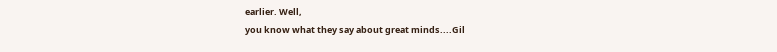earlier. Well,
you know what they say about great minds....Gil